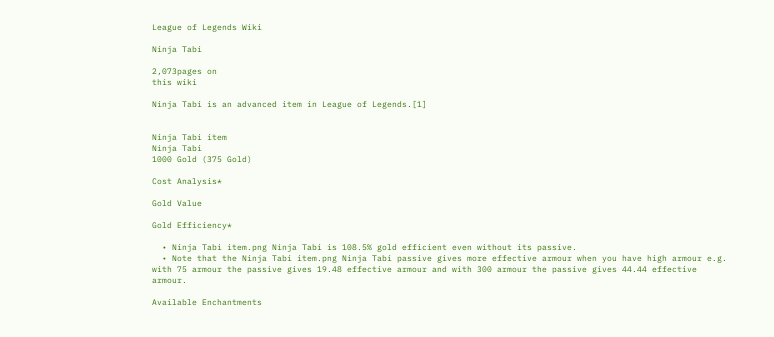League of Legends Wiki

Ninja Tabi

2,073pages on
this wiki

Ninja Tabi is an advanced item in League of Legends.[1]


Ninja Tabi item
Ninja Tabi
1000 Gold (375 Gold)

Cost Analysis*

Gold Value

Gold Efficiency*

  • Ninja Tabi item.png Ninja Tabi is 108.5% gold efficient even without its passive.
  • Note that the Ninja Tabi item.png Ninja Tabi passive gives more effective armour when you have high armour e.g. with 75 armour the passive gives 19.48 effective armour and with 300 armour the passive gives 44.44 effective armour.

Available Enchantments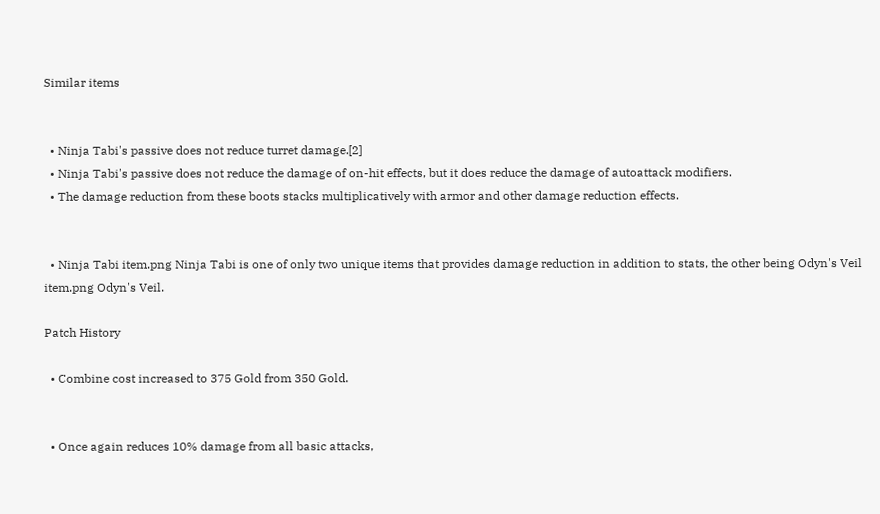Similar items


  • Ninja Tabi's passive does not reduce turret damage.[2]
  • Ninja Tabi's passive does not reduce the damage of on-hit effects, but it does reduce the damage of autoattack modifiers.
  • The damage reduction from these boots stacks multiplicatively with armor and other damage reduction effects.


  • Ninja Tabi item.png Ninja Tabi is one of only two unique items that provides damage reduction in addition to stats, the other being Odyn's Veil item.png Odyn's Veil.

Patch History

  • Combine cost increased to 375 Gold from 350 Gold.


  • Once again reduces 10% damage from all basic attacks,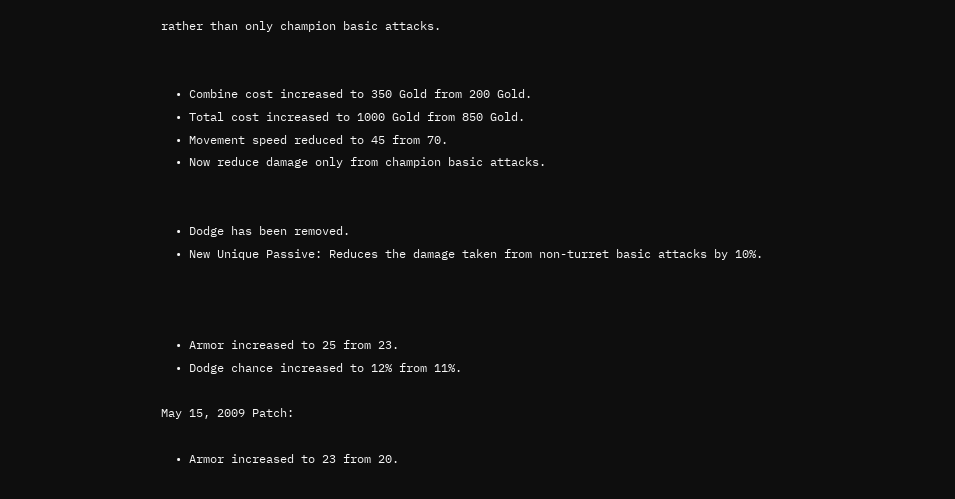rather than only champion basic attacks.


  • Combine cost increased to 350 Gold from 200 Gold.
  • Total cost increased to 1000 Gold from 850 Gold.
  • Movement speed reduced to 45 from 70.
  • Now reduce damage only from champion basic attacks.


  • Dodge has been removed.
  • New Unique Passive: Reduces the damage taken from non-turret basic attacks by 10%.



  • Armor increased to 25 from 23.
  • Dodge chance increased to 12% from 11%.

May 15, 2009 Patch:

  • Armor increased to 23 from 20.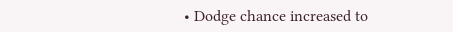• Dodge chance increased to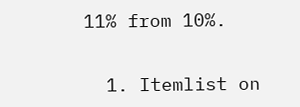11% from 10%.


  1. Itemlist on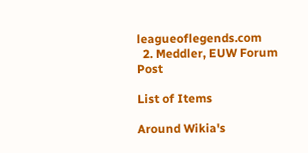leagueoflegends.com
  2. Meddler, EUW Forum Post

List of Items

Around Wikia's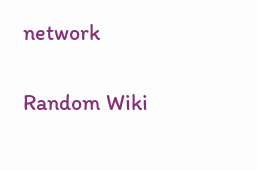network

Random Wiki